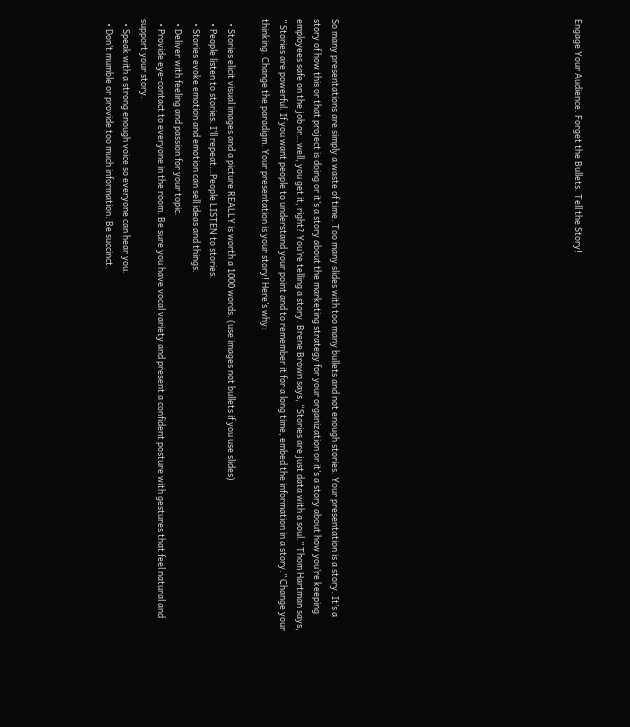Engage Your Audience. Forget the Bullets. Tell the Story!













So many presentations are simply a waste of time. Too many slides with too many bullets and not enough stories. Your presentation is a story. It’s a story of how this or that project is doing or it’s a story about the marketing strategy for your organization or it’s a story about how you’re keeping employees safe on the job or…well, you get it, right? You’re telling a story. Brene Brown says, “Stories are just data with a soul.” Thom Hartman says, ” Stories are powerful. If you want people to understand your point and to remember it for a long time, embed the information in a story.” Change your thinking. Change the paradigm. Your presentation is your story! Here’s why:

  • Stories elicit visual images and a picture REALLY is worth a 1000 words. (use images not bullets if you use slides)
  • People listen to stories. I’ll repeat…People LISTEN to stories.
  • Stories evoke emotion and emotion can sell ideas and things.
  • Deliver with feeling and passion for your topic.
  • Provide eye-contact to everyone in the room. Be sure you have vocal variety and present a confident posture with gestures that feel natural and support your story.
  • Speak with a strong enough voice so everyone can hear you.
  • Don’t mumble or provide too much information. Be succinct.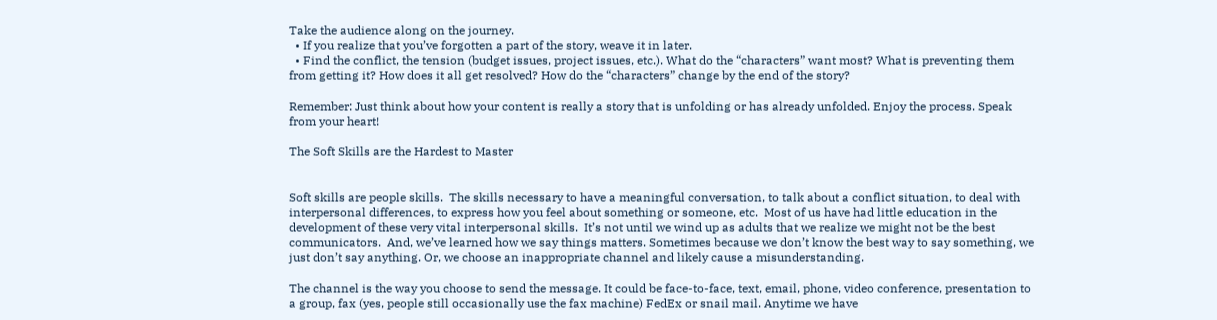Take the audience along on the journey.
  • If you realize that you’ve forgotten a part of the story, weave it in later.
  • Find the conflict, the tension (budget issues, project issues, etc.). What do the “characters” want most? What is preventing them from getting it? How does it all get resolved? How do the “characters” change by the end of the story?

Remember: Just think about how your content is really a story that is unfolding or has already unfolded. Enjoy the process. Speak from your heart!

The Soft Skills are the Hardest to Master


Soft skills are people skills.  The skills necessary to have a meaningful conversation, to talk about a conflict situation, to deal with interpersonal differences, to express how you feel about something or someone, etc.  Most of us have had little education in the development of these very vital interpersonal skills.  It’s not until we wind up as adults that we realize we might not be the best communicators.  And, we’ve learned how we say things matters. Sometimes because we don’t know the best way to say something, we just don’t say anything. Or, we choose an inappropriate channel and likely cause a misunderstanding.

The channel is the way you choose to send the message. It could be face-to-face, text, email, phone, video conference, presentation to a group, fax (yes, people still occasionally use the fax machine) FedEx or snail mail. Anytime we have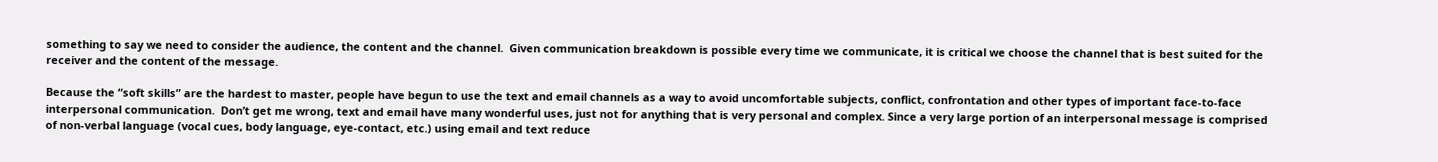something to say we need to consider the audience, the content and the channel.  Given communication breakdown is possible every time we communicate, it is critical we choose the channel that is best suited for the receiver and the content of the message.

Because the “soft skills” are the hardest to master, people have begun to use the text and email channels as a way to avoid uncomfortable subjects, conflict, confrontation and other types of important face-to-face interpersonal communication.  Don’t get me wrong, text and email have many wonderful uses, just not for anything that is very personal and complex. Since a very large portion of an interpersonal message is comprised of non-verbal language (vocal cues, body language, eye-contact, etc.) using email and text reduce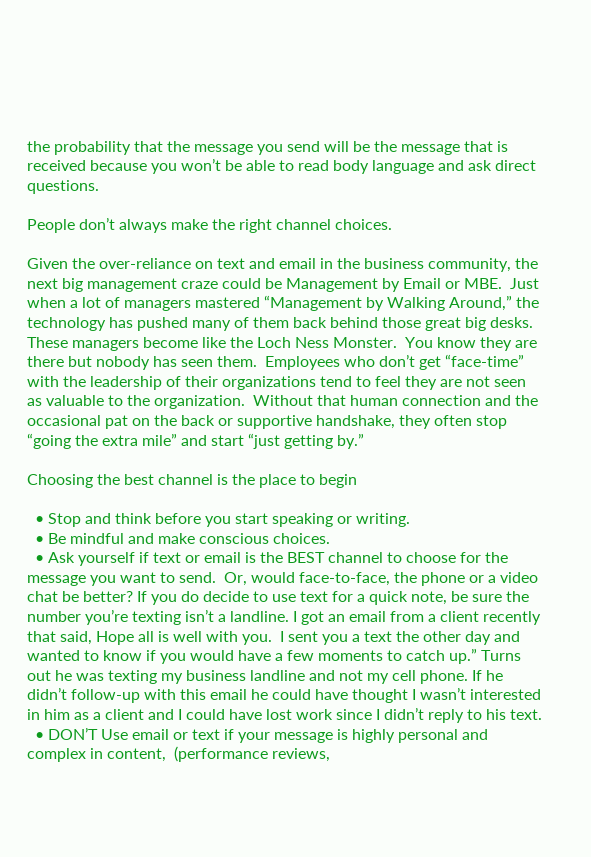the probability that the message you send will be the message that is received because you won’t be able to read body language and ask direct questions.

People don’t always make the right channel choices.

Given the over-reliance on text and email in the business community, the next big management craze could be Management by Email or MBE.  Just when a lot of managers mastered “Management by Walking Around,” the technology has pushed many of them back behind those great big desks.  These managers become like the Loch Ness Monster.  You know they are there but nobody has seen them.  Employees who don’t get “face-time” with the leadership of their organizations tend to feel they are not seen as valuable to the organization.  Without that human connection and the occasional pat on the back or supportive handshake, they often stop “going the extra mile” and start “just getting by.”

Choosing the best channel is the place to begin

  • Stop and think before you start speaking or writing.
  • Be mindful and make conscious choices.
  • Ask yourself if text or email is the BEST channel to choose for the message you want to send.  Or, would face-to-face, the phone or a video chat be better? If you do decide to use text for a quick note, be sure the number you’re texting isn’t a landline. I got an email from a client recently that said, Hope all is well with you.  I sent you a text the other day and wanted to know if you would have a few moments to catch up.” Turns out he was texting my business landline and not my cell phone. If he didn’t follow-up with this email he could have thought I wasn’t interested in him as a client and I could have lost work since I didn’t reply to his text.
  • DON’T Use email or text if your message is highly personal and complex in content,  (performance reviews,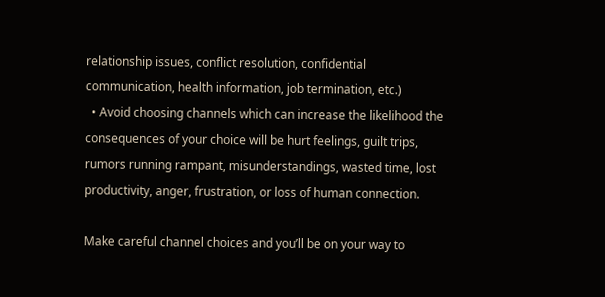relationship issues, conflict resolution, confidential communication, health information, job termination, etc.)
  • Avoid choosing channels which can increase the likelihood the consequences of your choice will be hurt feelings, guilt trips, rumors running rampant, misunderstandings, wasted time, lost productivity, anger, frustration, or loss of human connection.

Make careful channel choices and you’ll be on your way to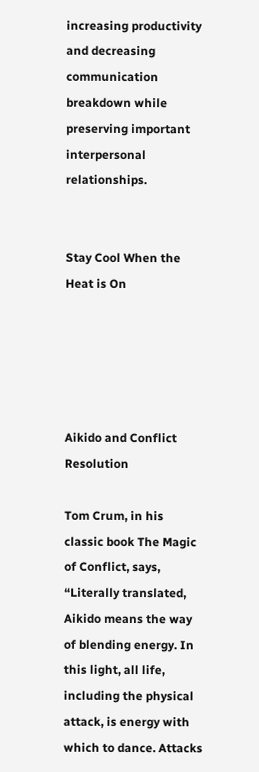increasing productivity and decreasing communication breakdown while preserving important interpersonal relationships.


Stay Cool When the Heat is On





Aikido and Conflict Resolution

Tom Crum, in his classic book The Magic of Conflict, says, “Literally translated, Aikido means the way of blending energy. In this light, all life, including the physical attack, is energy with which to dance. Attacks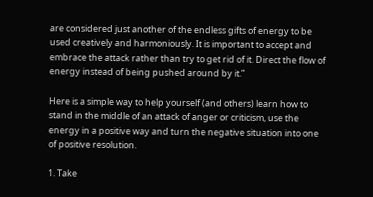are considered just another of the endless gifts of energy to be used creatively and harmoniously. It is important to accept and embrace the attack rather than try to get rid of it. Direct the flow of energy instead of being pushed around by it.”

Here is a simple way to help yourself (and others) learn how to stand in the middle of an attack of anger or criticism, use the energy in a positive way and turn the negative situation into one of positive resolution.

1. Take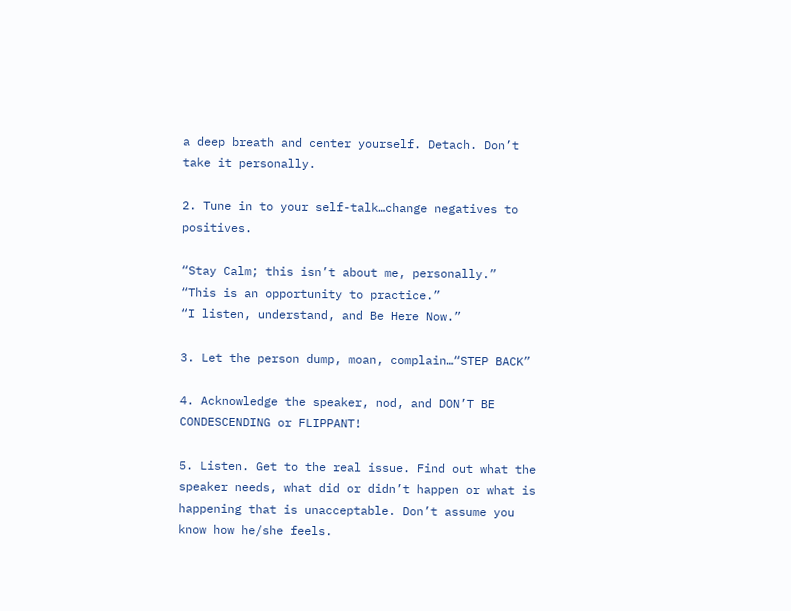a deep breath and center yourself. Detach. Don’t take it personally.

2. Tune in to your self-talk…change negatives to positives.

“Stay Calm; this isn’t about me, personally.”
“This is an opportunity to practice.”
“I listen, understand, and Be Here Now.”

3. Let the person dump, moan, complain…“STEP BACK”

4. Acknowledge the speaker, nod, and DON’T BE CONDESCENDING or FLIPPANT!

5. Listen. Get to the real issue. Find out what the speaker needs, what did or didn’t happen or what is happening that is unacceptable. Don’t assume you know how he/she feels.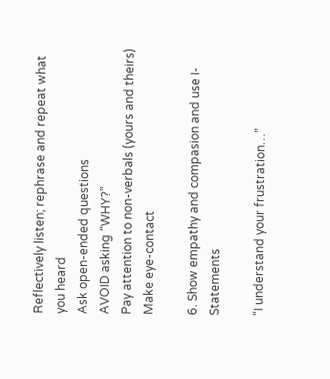Reflectively listen; rephrase and repeat what you heard
Ask open-ended questions
AVOID asking “WHY?”
Pay attention to non-verbals (yours and theirs)
Make eye-contact

6. Show empathy and compasion and use I-Statements

“I understand your frustration…”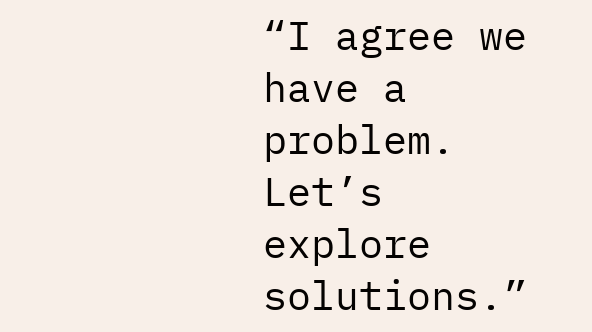“I agree we have a problem. Let’s explore solutions.”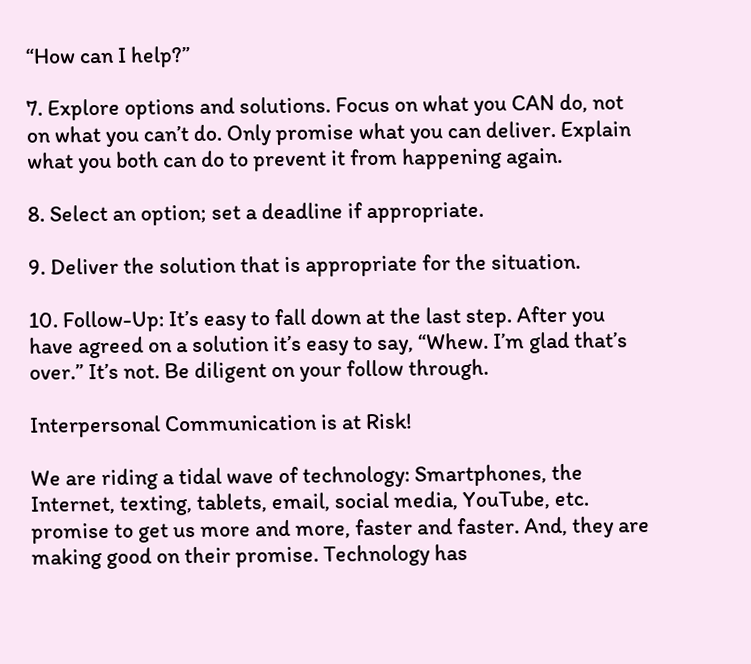“How can I help?”

7. Explore options and solutions. Focus on what you CAN do, not on what you can’t do. Only promise what you can deliver. Explain what you both can do to prevent it from happening again.

8. Select an option; set a deadline if appropriate.

9. Deliver the solution that is appropriate for the situation.

10. Follow-Up: It’s easy to fall down at the last step. After you have agreed on a solution it’s easy to say, “Whew. I’m glad that’s over.” It’s not. Be diligent on your follow through.

Interpersonal Communication is at Risk!

We are riding a tidal wave of technology: Smartphones, the Internet, texting, tablets, email, social media, YouTube, etc. promise to get us more and more, faster and faster. And, they are making good on their promise. Technology has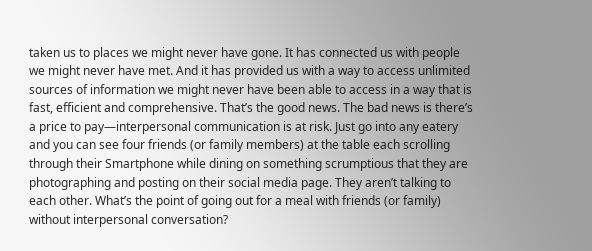taken us to places we might never have gone. It has connected us with people we might never have met. And it has provided us with a way to access unlimited sources of information we might never have been able to access in a way that is fast, efficient and comprehensive. That’s the good news. The bad news is there’s a price to pay—interpersonal communication is at risk. Just go into any eatery and you can see four friends (or family members) at the table each scrolling through their Smartphone while dining on something scrumptious that they are photographing and posting on their social media page. They aren’t talking to each other. What’s the point of going out for a meal with friends (or family) without interpersonal conversation?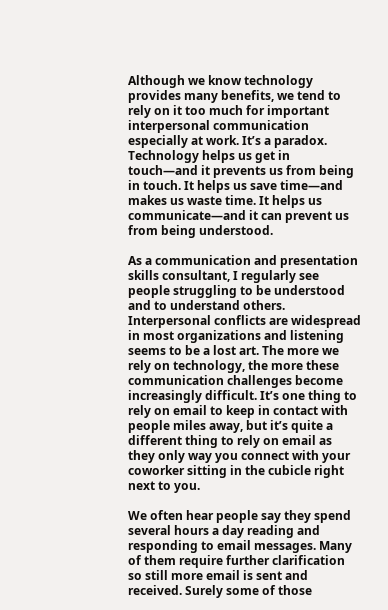Although we know technology provides many benefits, we tend to rely on it too much for important interpersonal communication especially at work. It’s a paradox. Technology helps us get in touch―and it prevents us from being in touch. It helps us save time―and makes us waste time. It helps us communicate―and it can prevent us from being understood.

As a communication and presentation skills consultant, I regularly see people struggling to be understood and to understand others. Interpersonal conflicts are widespread in most organizations and listening seems to be a lost art. The more we rely on technology, the more these communication challenges become increasingly difficult. It’s one thing to rely on email to keep in contact with people miles away, but it’s quite a different thing to rely on email as they only way you connect with your coworker sitting in the cubicle right next to you.

We often hear people say they spend several hours a day reading and responding to email messages. Many of them require further clarification so still more email is sent and received. Surely some of those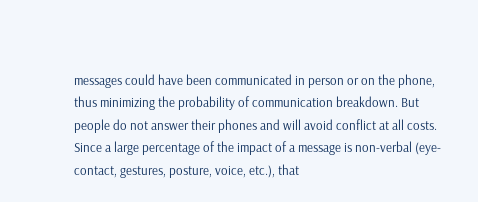messages could have been communicated in person or on the phone, thus minimizing the probability of communication breakdown. But people do not answer their phones and will avoid conflict at all costs. Since a large percentage of the impact of a message is non-verbal (eye-contact, gestures, posture, voice, etc.), that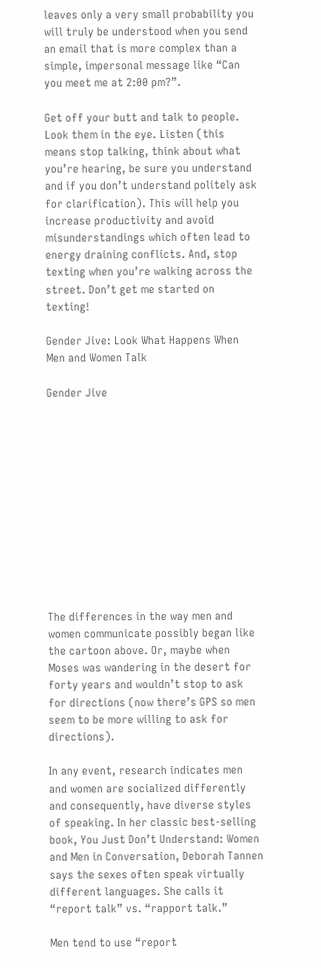leaves only a very small probability you will truly be understood when you send an email that is more complex than a simple, impersonal message like “Can you meet me at 2:00 pm?”.

Get off your butt and talk to people. Look them in the eye. Listen (this means stop talking, think about what you’re hearing, be sure you understand and if you don’t understand politely ask for clarification). This will help you increase productivity and avoid misunderstandings which often lead to energy draining conflicts. And, stop texting when you’re walking across the street. Don’t get me started on texting!

Gender Jive: Look What Happens When Men and Women Talk

Gender Jive












The differences in the way men and women communicate possibly began like the cartoon above. Or, maybe when Moses was wandering in the desert for forty years and wouldn’t stop to ask for directions (now there’s GPS so men seem to be more willing to ask for directions).

In any event, research indicates men and women are socialized differently and consequently, have diverse styles of speaking. In her classic best-selling book, You Just Don’t Understand: Women and Men in Conversation, Deborah Tannen says the sexes often speak virtually different languages. She calls it “report talk” vs. “rapport talk.”

Men tend to use “report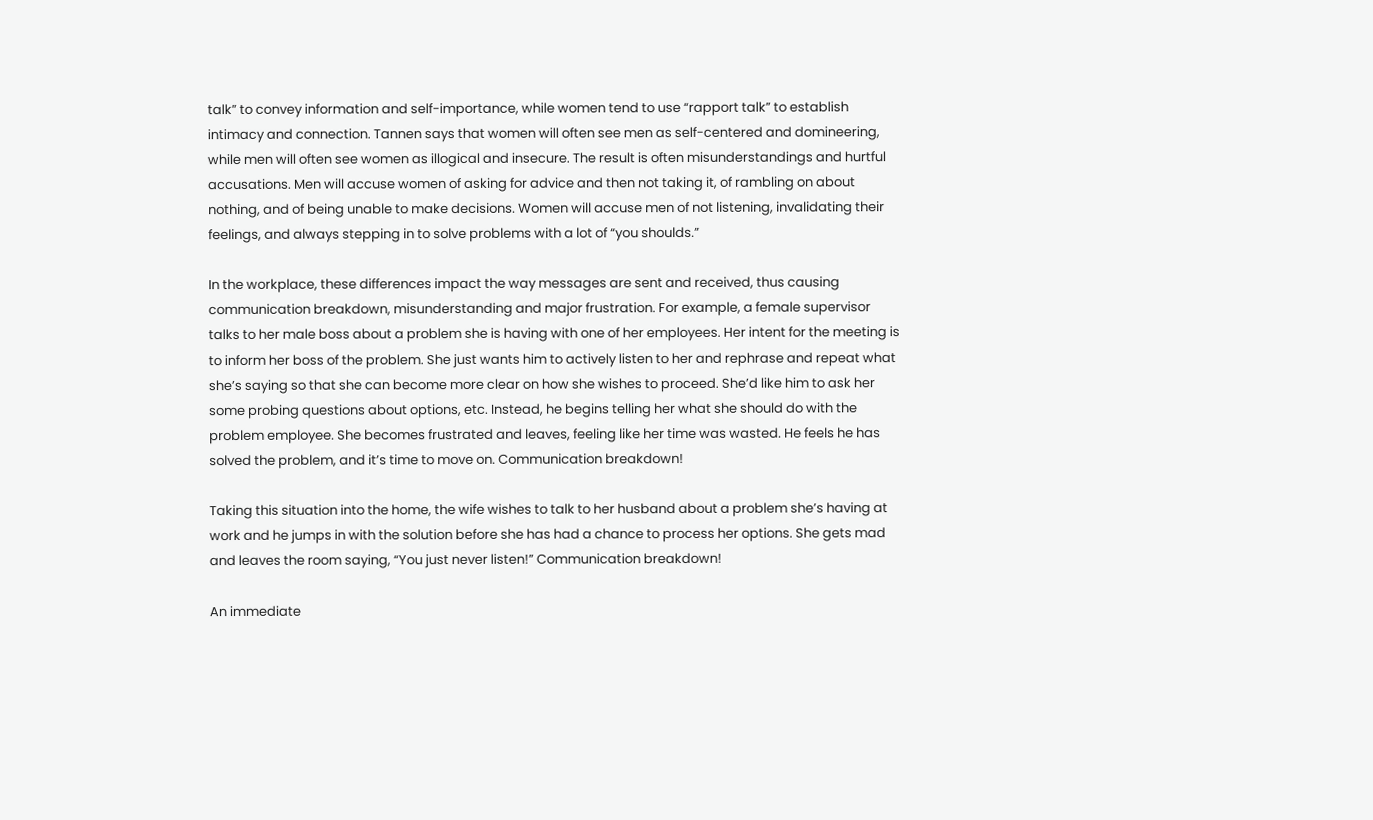talk” to convey information and self-importance, while women tend to use “rapport talk” to establish intimacy and connection. Tannen says that women will often see men as self-centered and domineering, while men will often see women as illogical and insecure. The result is often misunderstandings and hurtful accusations. Men will accuse women of asking for advice and then not taking it, of rambling on about nothing, and of being unable to make decisions. Women will accuse men of not listening, invalidating their feelings, and always stepping in to solve problems with a lot of “you shoulds.”

In the workplace, these differences impact the way messages are sent and received, thus causing communication breakdown, misunderstanding and major frustration. For example, a female supervisor talks to her male boss about a problem she is having with one of her employees. Her intent for the meeting is to inform her boss of the problem. She just wants him to actively listen to her and rephrase and repeat what she’s saying so that she can become more clear on how she wishes to proceed. She’d like him to ask her some probing questions about options, etc. Instead, he begins telling her what she should do with the problem employee. She becomes frustrated and leaves, feeling like her time was wasted. He feels he has solved the problem, and it’s time to move on. Communication breakdown!

Taking this situation into the home, the wife wishes to talk to her husband about a problem she’s having at work and he jumps in with the solution before she has had a chance to process her options. She gets mad and leaves the room saying, “You just never listen!” Communication breakdown!

An immediate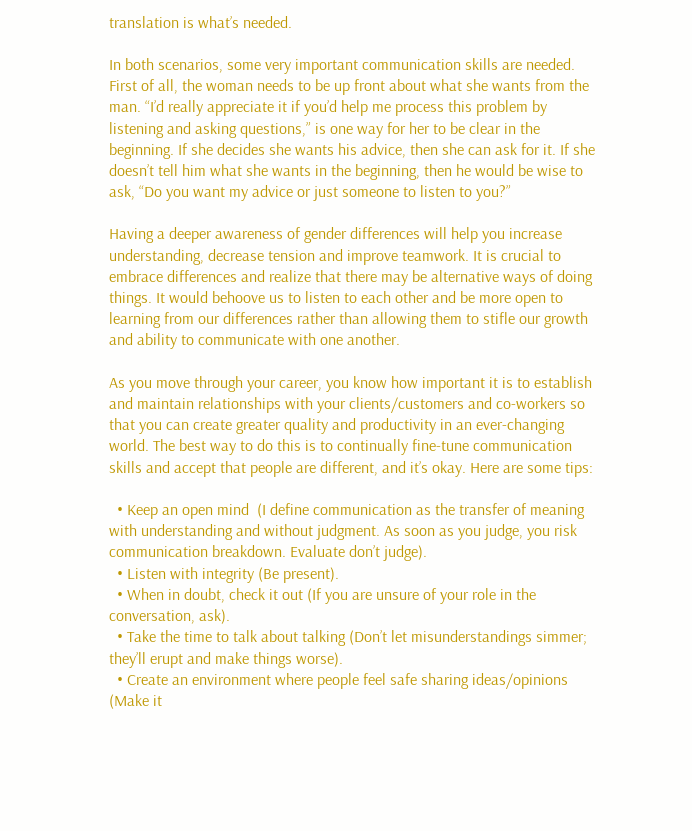translation is what’s needed.

In both scenarios, some very important communication skills are needed. First of all, the woman needs to be up front about what she wants from the man. “I’d really appreciate it if you’d help me process this problem by listening and asking questions,” is one way for her to be clear in the beginning. If she decides she wants his advice, then she can ask for it. If she doesn’t tell him what she wants in the beginning, then he would be wise to ask, “Do you want my advice or just someone to listen to you?”

Having a deeper awareness of gender differences will help you increase understanding, decrease tension and improve teamwork. It is crucial to embrace differences and realize that there may be alternative ways of doing things. It would behoove us to listen to each other and be more open to learning from our differences rather than allowing them to stifle our growth and ability to communicate with one another.

As you move through your career, you know how important it is to establish and maintain relationships with your clients/customers and co-workers so that you can create greater quality and productivity in an ever-changing world. The best way to do this is to continually fine-tune communication skills and accept that people are different, and it’s okay. Here are some tips:

  • Keep an open mind  (I define communication as the transfer of meaning with understanding and without judgment. As soon as you judge, you risk communication breakdown. Evaluate don’t judge).
  • Listen with integrity (Be present).
  • When in doubt, check it out (If you are unsure of your role in the  conversation, ask).
  • Take the time to talk about talking (Don’t let misunderstandings simmer; they’ll erupt and make things worse).
  • Create an environment where people feel safe sharing ideas/opinions (Make it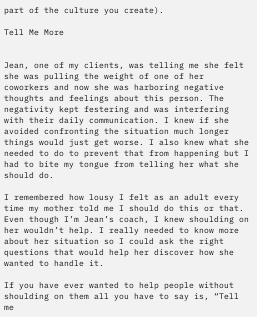part of the culture you create).

Tell Me More


Jean, one of my clients, was telling me she felt she was pulling the weight of one of her coworkers and now she was harboring negative thoughts and feelings about this person. The negativity kept festering and was interfering with their daily communication. I knew if she avoided confronting the situation much longer things would just get worse. I also knew what she needed to do to prevent that from happening but I had to bite my tongue from telling her what she should do.

I remembered how lousy I felt as an adult every time my mother told me I should do this or that. Even though I’m Jean’s coach, I knew shoulding on her wouldn’t help. I really needed to know more about her situation so I could ask the right questions that would help her discover how she wanted to handle it.

If you have ever wanted to help people without shoulding on them all you have to say is, “Tell me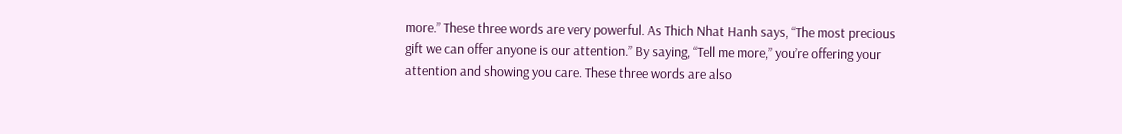more.” These three words are very powerful. As Thich Nhat Hanh says, “The most precious gift we can offer anyone is our attention.” By saying, “Tell me more,” you’re offering your attention and showing you care. These three words are also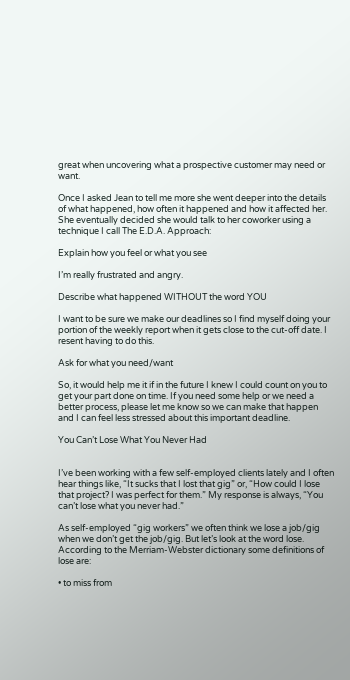great when uncovering what a prospective customer may need or want.

Once I asked Jean to tell me more she went deeper into the details of what happened, how often it happened and how it affected her. She eventually decided she would talk to her coworker using a technique I call The E.D.A. Approach:

Explain how you feel or what you see

I’m really frustrated and angry.

Describe what happened WITHOUT the word YOU

I want to be sure we make our deadlines so I find myself doing your portion of the weekly report when it gets close to the cut-off date. I resent having to do this.

Ask for what you need/want

So, it would help me it if in the future I knew I could count on you to get your part done on time. If you need some help or we need a better process, please let me know so we can make that happen and I can feel less stressed about this important deadline.

You Can’t Lose What You Never Had


I’ve been working with a few self-employed clients lately and I often hear things like, “It sucks that I lost that gig” or, “How could I lose that project? I was perfect for them.” My response is always, “You can’t lose what you never had.”

As self-employed “gig workers” we often think we lose a job/gig when we don’t get the job/gig. But let’s look at the word lose. According to the Merriam-Webster dictionary some definitions of lose are:

• to miss from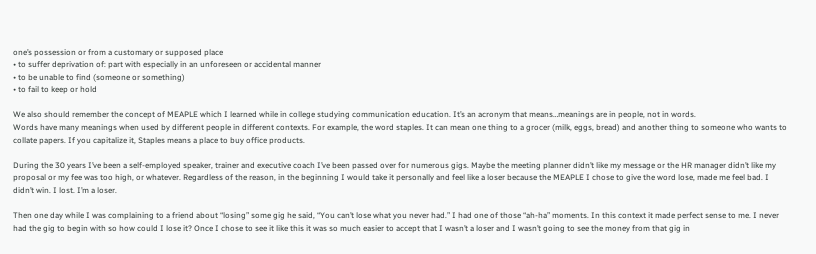one’s possession or from a customary or supposed place
• to suffer deprivation of: part with especially in an unforeseen or accidental manner
• to be unable to find (someone or something)
• to fail to keep or hold

We also should remember the concept of MEAPLE which I learned while in college studying communication education. It’s an acronym that means…meanings are in people, not in words.
Words have many meanings when used by different people in different contexts. For example, the word staples. It can mean one thing to a grocer (milk, eggs, bread) and another thing to someone who wants to collate papers. If you capitalize it, Staples means a place to buy office products.

During the 30 years I’ve been a self-employed speaker, trainer and executive coach I’ve been passed over for numerous gigs. Maybe the meeting planner didn’t like my message or the HR manager didn’t like my proposal or my fee was too high, or whatever. Regardless of the reason, in the beginning I would take it personally and feel like a loser because the MEAPLE I chose to give the word lose, made me feel bad. I didn’t win. I lost. I’m a loser.

Then one day while I was complaining to a friend about “losing” some gig he said, “You can’t lose what you never had.” I had one of those “ah-ha” moments. In this context it made perfect sense to me. I never had the gig to begin with so how could I lose it? Once I chose to see it like this it was so much easier to accept that I wasn’t a loser and I wasn’t going to see the money from that gig in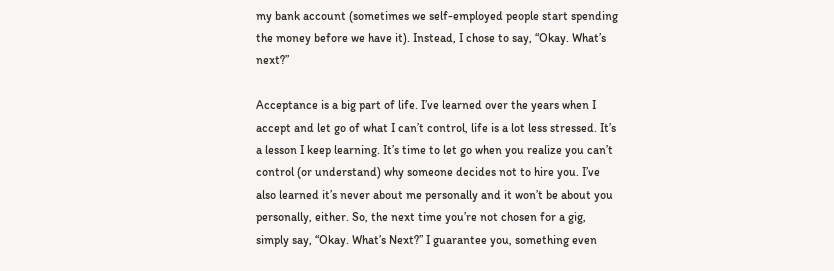my bank account (sometimes we self-employed people start spending the money before we have it). Instead, I chose to say, “Okay. What’s next?”

Acceptance is a big part of life. I’ve learned over the years when I accept and let go of what I can’t control, life is a lot less stressed. It’s a lesson I keep learning. It’s time to let go when you realize you can’t control (or understand) why someone decides not to hire you. I’ve also learned it’s never about me personally and it won’t be about you personally, either. So, the next time you’re not chosen for a gig, simply say, “Okay. What’s Next?” I guarantee you, something even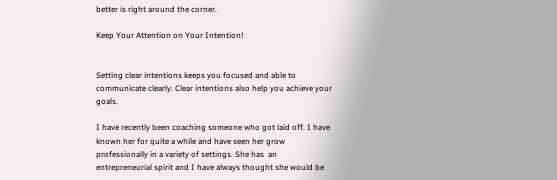better is right around the corner.

Keep Your Attention on Your Intention!


Setting clear intentions keeps you focused and able to communicate clearly. Clear intentions also help you achieve your goals.

I have recently been coaching someone who got laid off. I have known her for quite a while and have seen her grow professionally in a variety of settings. She has  an entrepreneurial spirit and I have always thought she would be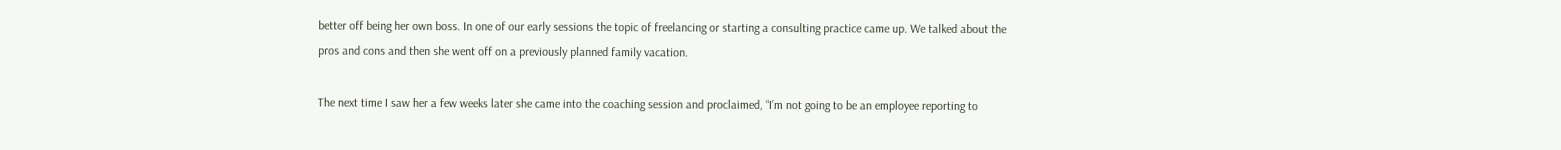better off being her own boss. In one of our early sessions the topic of freelancing or starting a consulting practice came up. We talked about the pros and cons and then she went off on a previously planned family vacation.

The next time I saw her a few weeks later she came into the coaching session and proclaimed, “I’m not going to be an employee reporting to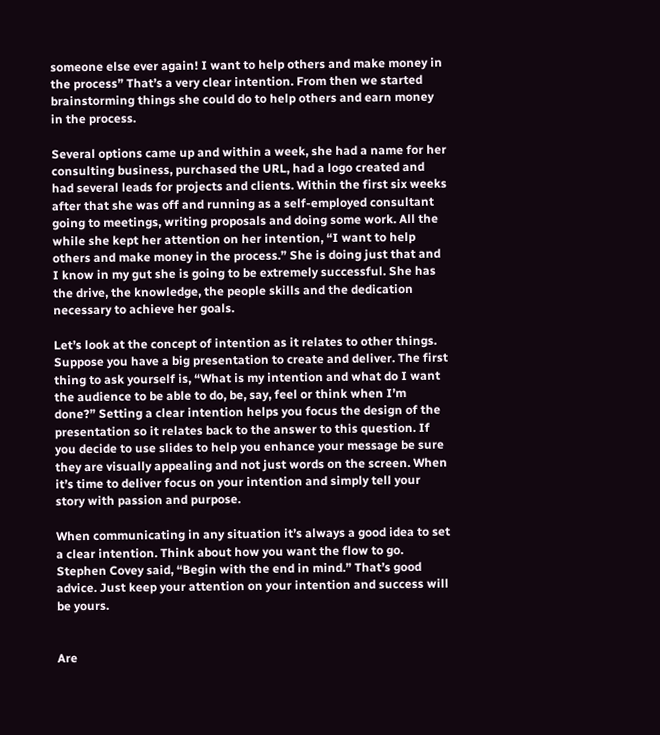someone else ever again! I want to help others and make money in the process” That’s a very clear intention. From then we started brainstorming things she could do to help others and earn money in the process.

Several options came up and within a week, she had a name for her consulting business, purchased the URL, had a logo created and had several leads for projects and clients. Within the first six weeks after that she was off and running as a self-employed consultant going to meetings, writing proposals and doing some work. All the while she kept her attention on her intention, “I want to help others and make money in the process.” She is doing just that and I know in my gut she is going to be extremely successful. She has the drive, the knowledge, the people skills and the dedication necessary to achieve her goals.

Let’s look at the concept of intention as it relates to other things. Suppose you have a big presentation to create and deliver. The first thing to ask yourself is, “What is my intention and what do I want the audience to be able to do, be, say, feel or think when I’m done?” Setting a clear intention helps you focus the design of the presentation so it relates back to the answer to this question. If you decide to use slides to help you enhance your message be sure they are visually appealing and not just words on the screen. When it’s time to deliver focus on your intention and simply tell your story with passion and purpose.

When communicating in any situation it’s always a good idea to set a clear intention. Think about how you want the flow to go. Stephen Covey said, “Begin with the end in mind.” That’s good advice. Just keep your attention on your intention and success will be yours.


Are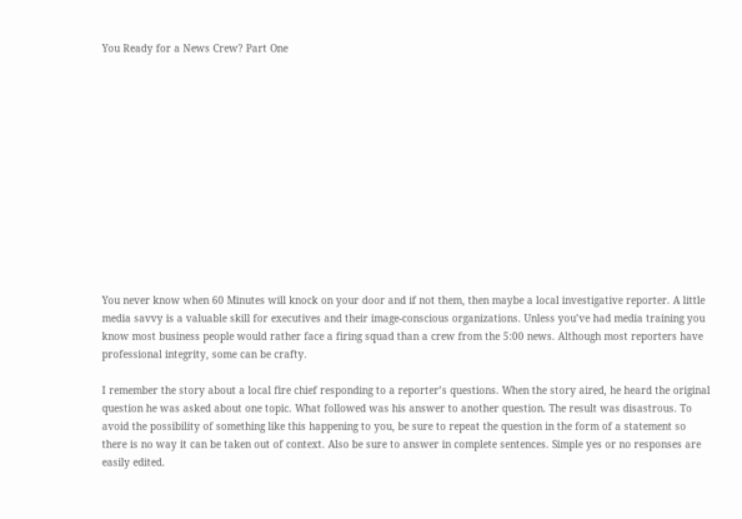You Ready for a News Crew? Part One













You never know when 60 Minutes will knock on your door and if not them, then maybe a local investigative reporter. A little media savvy is a valuable skill for executives and their image-conscious organizations. Unless you’ve had media training you know most business people would rather face a firing squad than a crew from the 5:00 news. Although most reporters have professional integrity, some can be crafty.

I remember the story about a local fire chief responding to a reporter’s questions. When the story aired, he heard the original question he was asked about one topic. What followed was his answer to another question. The result was disastrous. To avoid the possibility of something like this happening to you, be sure to repeat the question in the form of a statement so there is no way it can be taken out of context. Also be sure to answer in complete sentences. Simple yes or no responses are easily edited.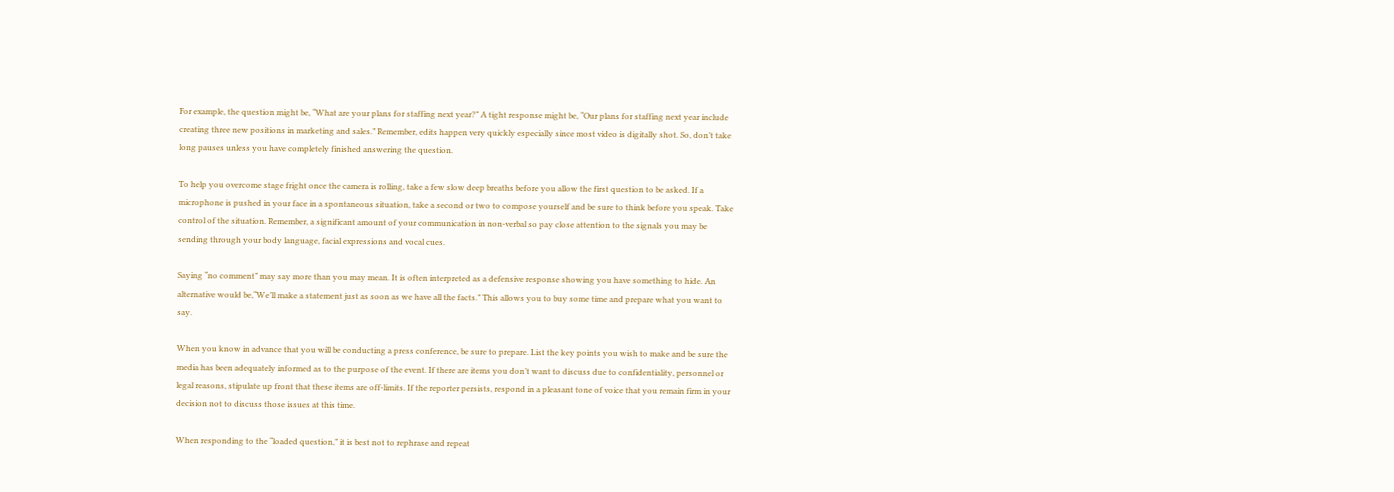For example, the question might be, “What are your plans for staffing next year?” A tight response might be, “Our plans for staffing next year include creating three new positions in marketing and sales.” Remember, edits happen very quickly especially since most video is digitally shot. So, don’t take long pauses unless you have completely finished answering the question.

To help you overcome stage fright once the camera is rolling, take a few slow deep breaths before you allow the first question to be asked. If a microphone is pushed in your face in a spontaneous situation, take a second or two to compose yourself and be sure to think before you speak. Take control of the situation. Remember, a significant amount of your communication in non-verbal so pay close attention to the signals you may be sending through your body language, facial expressions and vocal cues.

Saying “no comment” may say more than you may mean. It is often interpreted as a defensive response showing you have something to hide. An alternative would be,“We’ll make a statement just as soon as we have all the facts.” This allows you to buy some time and prepare what you want to say.

When you know in advance that you will be conducting a press conference, be sure to prepare. List the key points you wish to make and be sure the media has been adequately informed as to the purpose of the event. If there are items you don’t want to discuss due to confidentiality, personnel or legal reasons, stipulate up front that these items are off-limits. If the reporter persists, respond in a pleasant tone of voice that you remain firm in your decision not to discuss those issues at this time.

When responding to the “loaded question,” it is best not to rephrase and repeat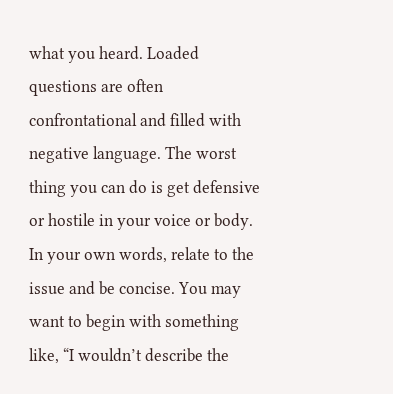what you heard. Loaded questions are often confrontational and filled with negative language. The worst thing you can do is get defensive or hostile in your voice or body. In your own words, relate to the issue and be concise. You may want to begin with something like, “I wouldn’t describe the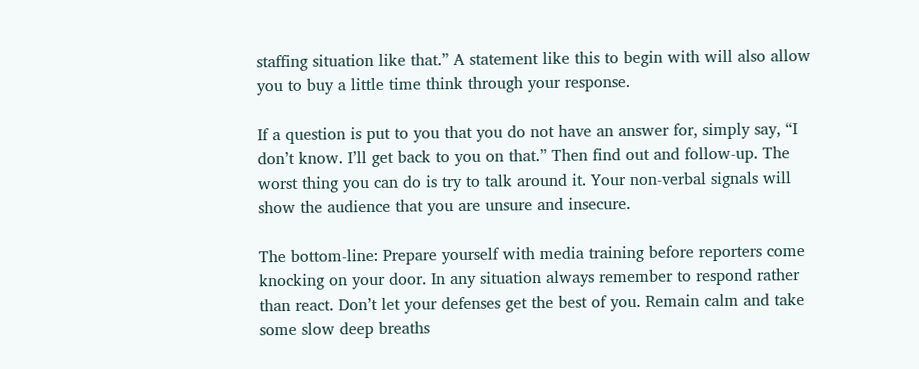staffing situation like that.” A statement like this to begin with will also allow you to buy a little time think through your response.

If a question is put to you that you do not have an answer for, simply say, “I don’t know. I’ll get back to you on that.” Then find out and follow-up. The worst thing you can do is try to talk around it. Your non-verbal signals will show the audience that you are unsure and insecure.

The bottom-line: Prepare yourself with media training before reporters come knocking on your door. In any situation always remember to respond rather than react. Don’t let your defenses get the best of you. Remain calm and take some slow deep breaths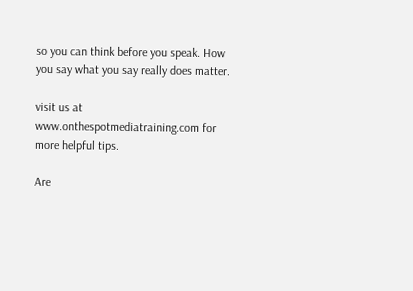so you can think before you speak. How you say what you say really does matter.

visit us at www.onthespotmediatraining.com for more helpful tips.

Are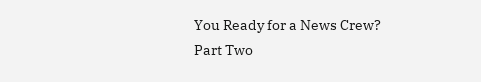You Ready for a News Crew? Part Two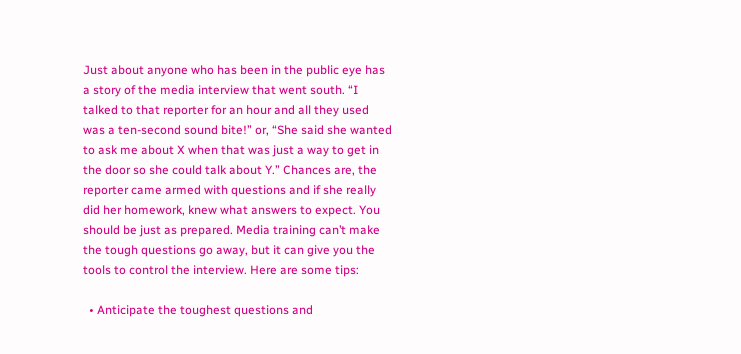Just about anyone who has been in the public eye has a story of the media interview that went south. “I talked to that reporter for an hour and all they used was a ten-second sound bite!” or, “She said she wanted to ask me about X when that was just a way to get in the door so she could talk about Y.” Chances are, the reporter came armed with questions and if she really did her homework, knew what answers to expect. You should be just as prepared. Media training can’t make the tough questions go away, but it can give you the tools to control the interview. Here are some tips:

  • Anticipate the toughest questions and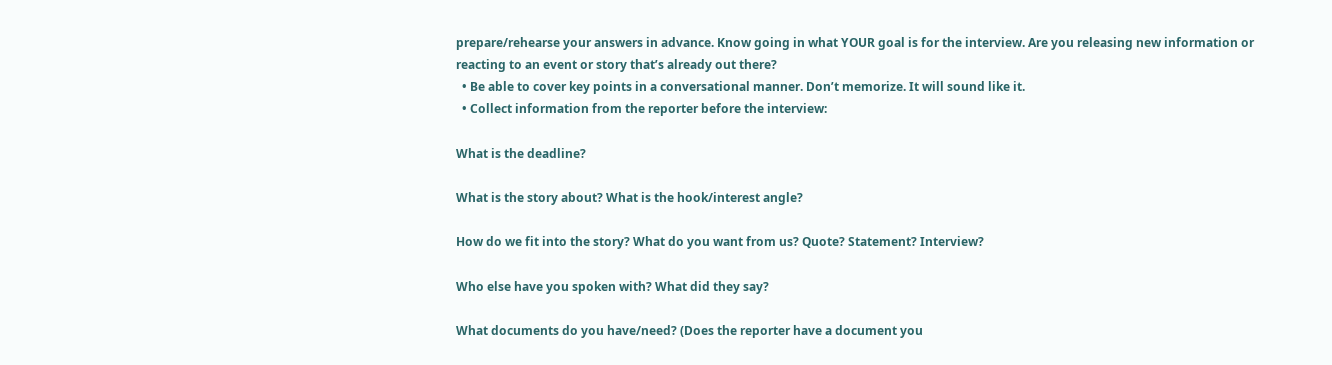prepare/rehearse your answers in advance. Know going in what YOUR goal is for the interview. Are you releasing new information or reacting to an event or story that’s already out there?
  • Be able to cover key points in a conversational manner. Don’t memorize. It will sound like it.
  • Collect information from the reporter before the interview:

What is the deadline?

What is the story about? What is the hook/interest angle?

How do we fit into the story? What do you want from us? Quote? Statement? Interview?

Who else have you spoken with? What did they say?

What documents do you have/need? (Does the reporter have a document you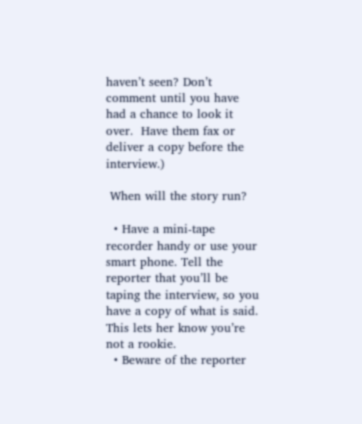haven’t seen? Don’t comment until you have had a chance to look it over.  Have them fax or deliver a copy before the interview.)

 When will the story run?

  • Have a mini-tape recorder handy or use your smart phone. Tell the reporter that you’ll be taping the interview, so you have a copy of what is said. This lets her know you’re not a rookie.
  • Beware of the reporter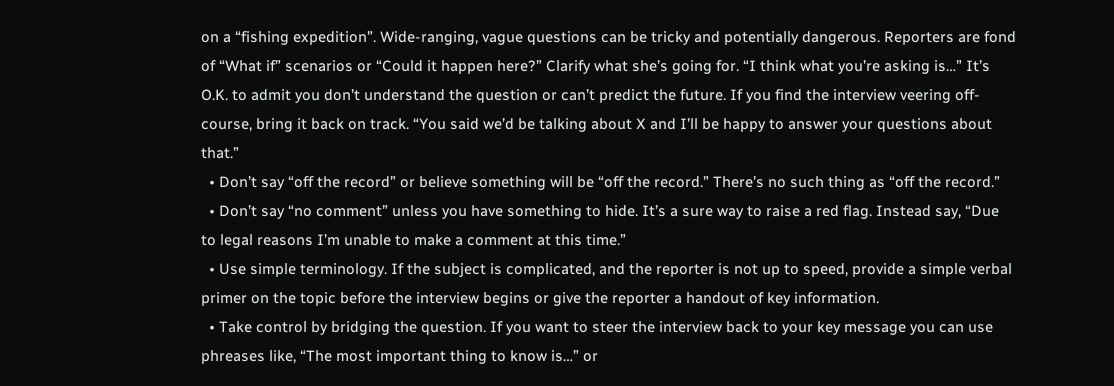on a “fishing expedition”. Wide-ranging, vague questions can be tricky and potentially dangerous. Reporters are fond of “What if” scenarios or “Could it happen here?” Clarify what she’s going for. “I think what you’re asking is…” It’s O.K. to admit you don’t understand the question or can’t predict the future. If you find the interview veering off-course, bring it back on track. “You said we’d be talking about X and I’ll be happy to answer your questions about that.”
  • Don’t say “off the record” or believe something will be “off the record.” There’s no such thing as “off the record.”
  • Don’t say “no comment” unless you have something to hide. It’s a sure way to raise a red flag. Instead say, “Due to legal reasons I’m unable to make a comment at this time.”
  • Use simple terminology. If the subject is complicated, and the reporter is not up to speed, provide a simple verbal primer on the topic before the interview begins or give the reporter a handout of key information.
  • Take control by bridging the question. If you want to steer the interview back to your key message you can use phreases like, “The most important thing to know is…” or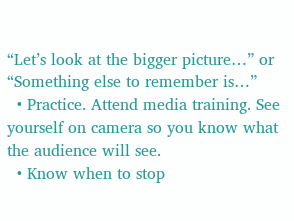“Let’s look at the bigger picture…” or “Something else to remember is…”
  • Practice. Attend media training. See yourself on camera so you know what the audience will see.
  • Know when to stop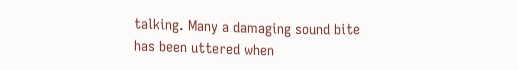talking. Many a damaging sound bite has been uttered when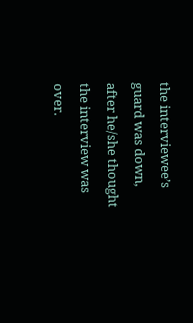the interviewee’s guard was down, after he/she thought the interview was over.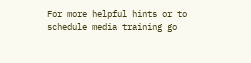For more helpful hints or to schedule media training go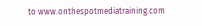to www.onthespotmediatraining.com